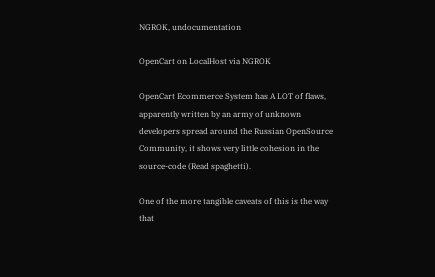NGROK, undocumentation

OpenCart on LocalHost via NGROK

OpenCart Ecommerce System has A LOT of flaws, apparently written by an army of unknown developers spread around the Russian OpenSource Community, it shows very little cohesion in the source-code (Read spaghetti).

One of the more tangible caveats of this is the way that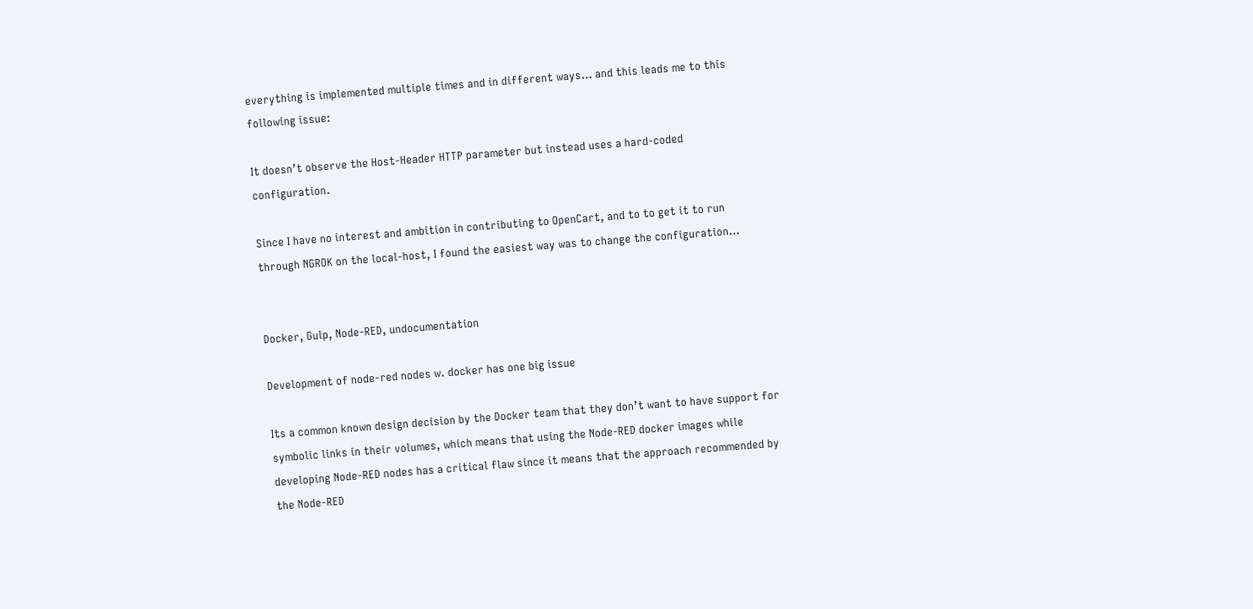everything is implemented multiple times and in different ways… and this leads me to this following issue:

It doesn’t observe the Host-Header HTTP parameter but instead uses a hard-coded configuration.

Since I have no interest and ambition in contributing to OpenCart, and to to get it to run through NGROK on the local-host, I found the easiest way was to change the configuration…


Docker, Gulp, Node-RED, undocumentation

Development of node-red nodes w. docker has one big issue

Its a common known design decision by the Docker team that they don’t want to have support for symbolic links in their volumes, which means that using the Node-RED docker images while developing Node-RED nodes has a critical flaw since it means that the approach recommended by the Node-RED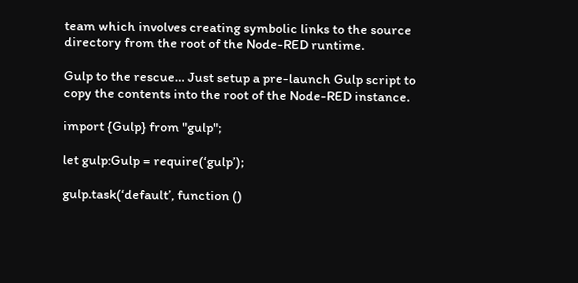team which involves creating symbolic links to the source directory from the root of the Node-RED runtime.

Gulp to the rescue… Just setup a pre-launch Gulp script to copy the contents into the root of the Node-RED instance.

import {Gulp} from "gulp";

let gulp:Gulp = require(‘gulp’);

gulp.task(‘default’, function ()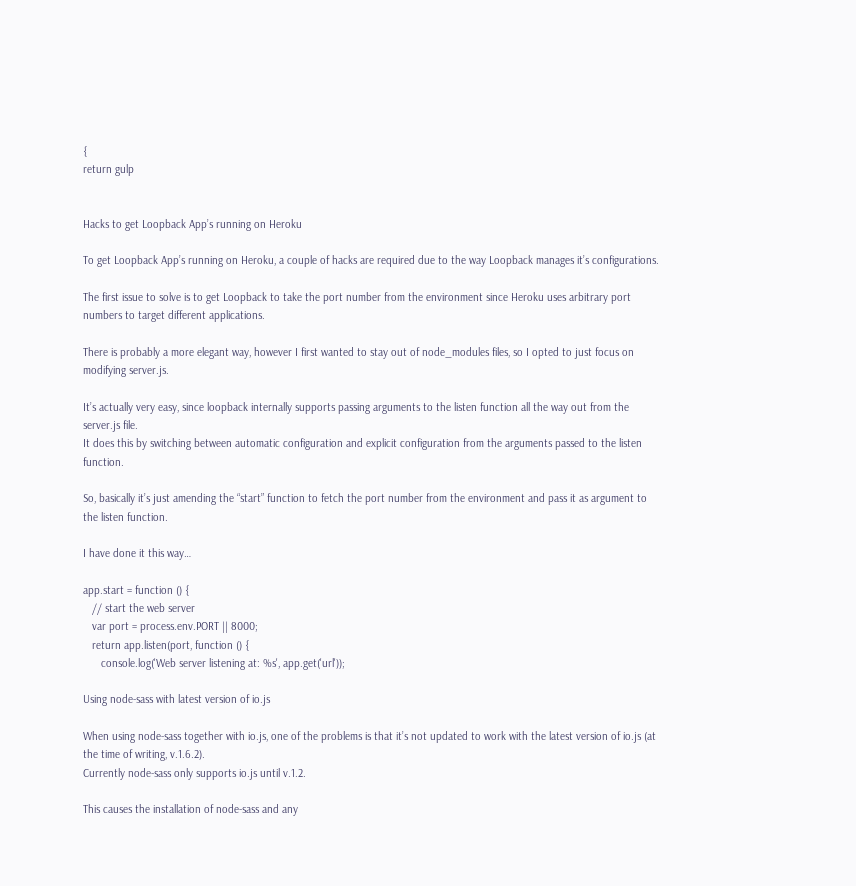{
return gulp


Hacks to get Loopback App’s running on Heroku

To get Loopback App’s running on Heroku, a couple of hacks are required due to the way Loopback manages it’s configurations.

The first issue to solve is to get Loopback to take the port number from the environment since Heroku uses arbitrary port numbers to target different applications.

There is probably a more elegant way, however I first wanted to stay out of node_modules files, so I opted to just focus on modifying server.js.

It’s actually very easy, since loopback internally supports passing arguments to the listen function all the way out from the server.js file.
It does this by switching between automatic configuration and explicit configuration from the arguments passed to the listen function.

So, basically it’s just amending the “start” function to fetch the port number from the environment and pass it as argument to the listen function.

I have done it this way…

app.start = function () {
   // start the web server
   var port = process.env.PORT || 8000;
   return app.listen(port, function () {
      console.log('Web server listening at: %s', app.get('url'));

Using node-sass with latest version of io.js

When using node-sass together with io.js, one of the problems is that it’s not updated to work with the latest version of io.js (at the time of writing, v.1.6.2).
Currently node-sass only supports io.js until v.1.2.

This causes the installation of node-sass and any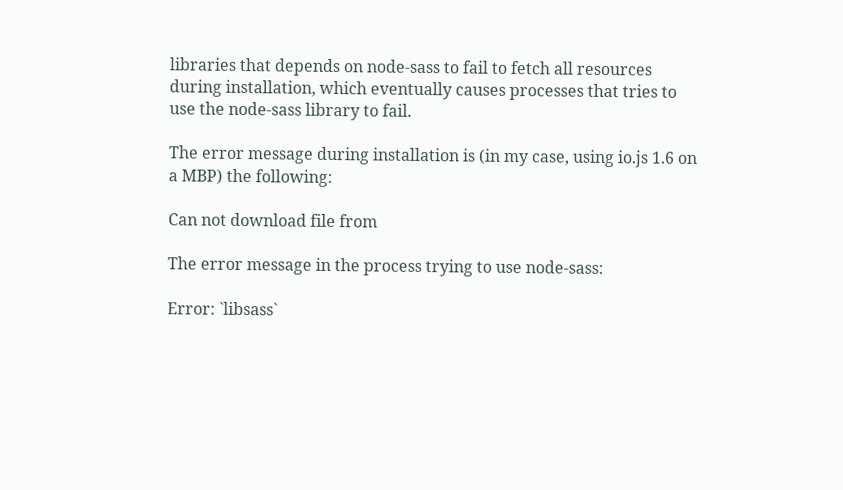libraries that depends on node-sass to fail to fetch all resources during installation, which eventually causes processes that tries to use the node-sass library to fail.

The error message during installation is (in my case, using io.js 1.6 on a MBP) the following:

Can not download file from

The error message in the process trying to use node-sass:

Error: `libsass`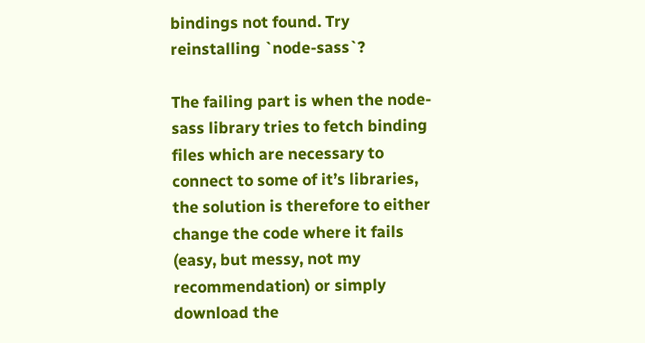bindings not found. Try reinstalling `node-sass`?

The failing part is when the node-sass library tries to fetch binding files which are necessary to connect to some of it’s libraries, the solution is therefore to either change the code where it fails (easy, but messy, not my recommendation) or simply download the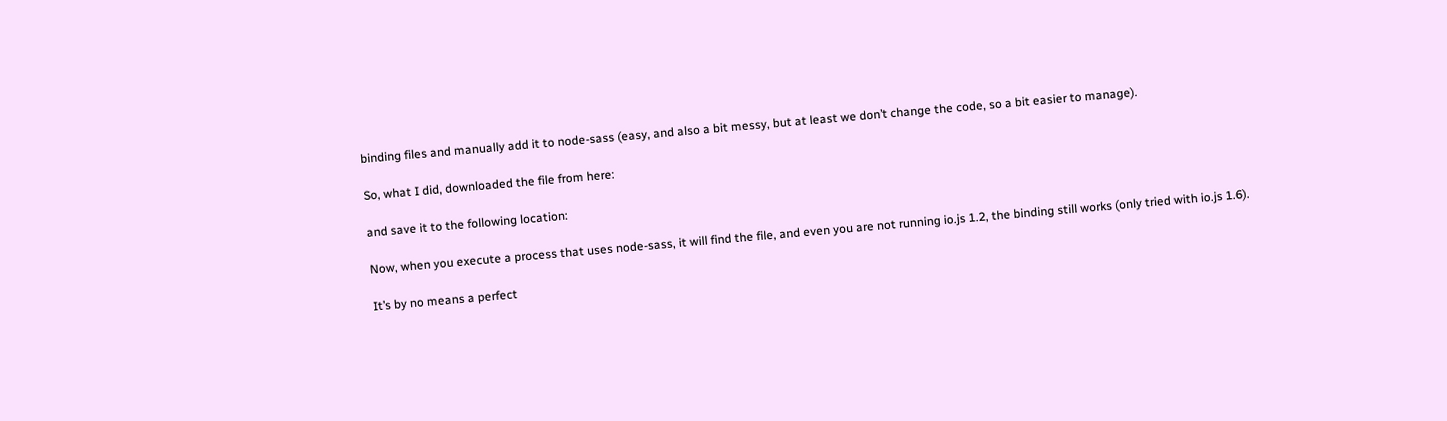binding files and manually add it to node-sass (easy, and also a bit messy, but at least we don’t change the code, so a bit easier to manage).

So, what I did, downloaded the file from here:

and save it to the following location:

Now, when you execute a process that uses node-sass, it will find the file, and even you are not running io.js 1.2, the binding still works (only tried with io.js 1.6).

It’s by no means a perfect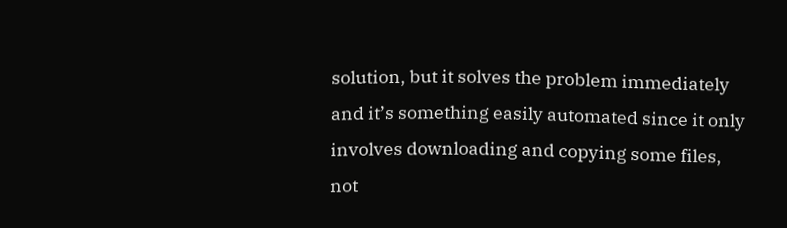solution, but it solves the problem immediately and it’s something easily automated since it only involves downloading and copying some files, not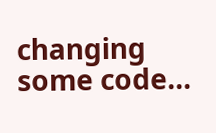changing some code…